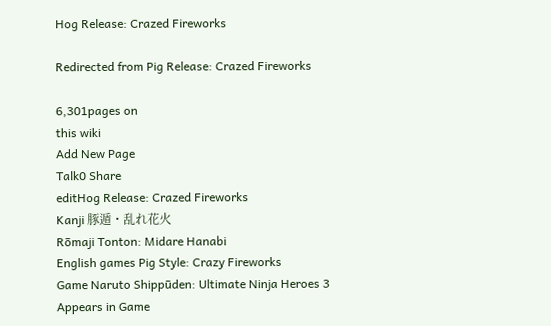Hog Release: Crazed Fireworks

Redirected from Pig Release: Crazed Fireworks

6,301pages on
this wiki
Add New Page
Talk0 Share
editHog Release: Crazed Fireworks
Kanji 豚遁・乱れ花火
Rōmaji Tonton: Midare Hanabi
English games Pig Style: Crazy Fireworks
Game Naruto Shippūden: Ultimate Ninja Heroes 3
Appears in Game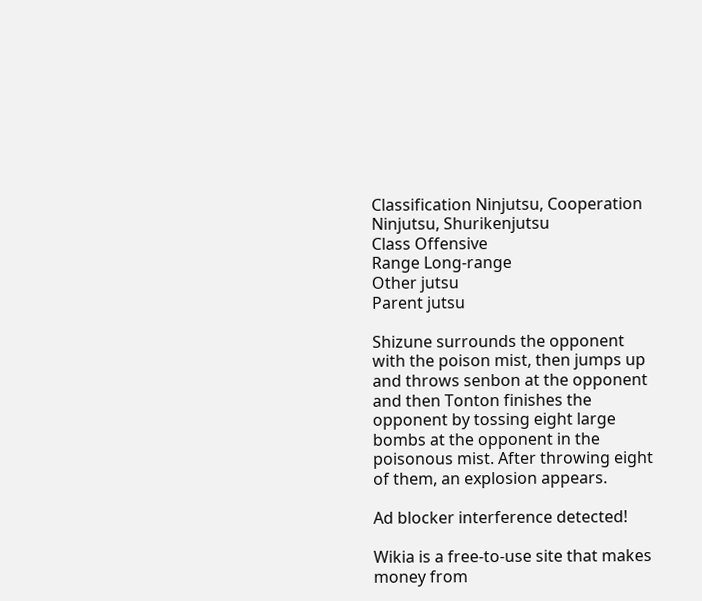Classification Ninjutsu, Cooperation Ninjutsu, Shurikenjutsu
Class Offensive
Range Long-range
Other jutsu
Parent jutsu

Shizune surrounds the opponent with the poison mist, then jumps up and throws senbon at the opponent and then Tonton finishes the opponent by tossing eight large bombs at the opponent in the poisonous mist. After throwing eight of them, an explosion appears.

Ad blocker interference detected!

Wikia is a free-to-use site that makes money from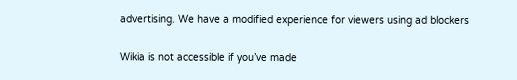advertising. We have a modified experience for viewers using ad blockers

Wikia is not accessible if you’ve made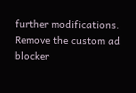further modifications. Remove the custom ad blocker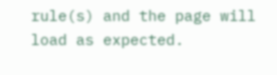rule(s) and the page will load as expected.